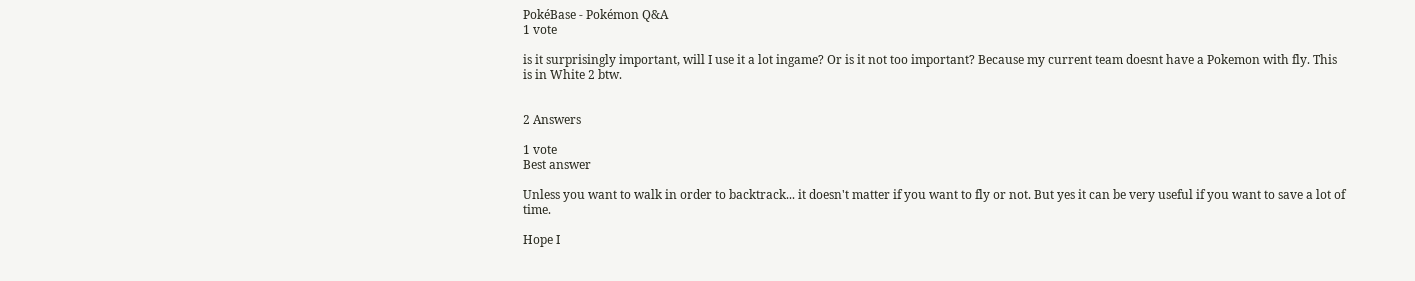PokéBase - Pokémon Q&A
1 vote

is it surprisingly important, will I use it a lot ingame? Or is it not too important? Because my current team doesnt have a Pokemon with fly. This is in White 2 btw.


2 Answers

1 vote
Best answer

Unless you want to walk in order to backtrack... it doesn't matter if you want to fly or not. But yes it can be very useful if you want to save a lot of time.

Hope I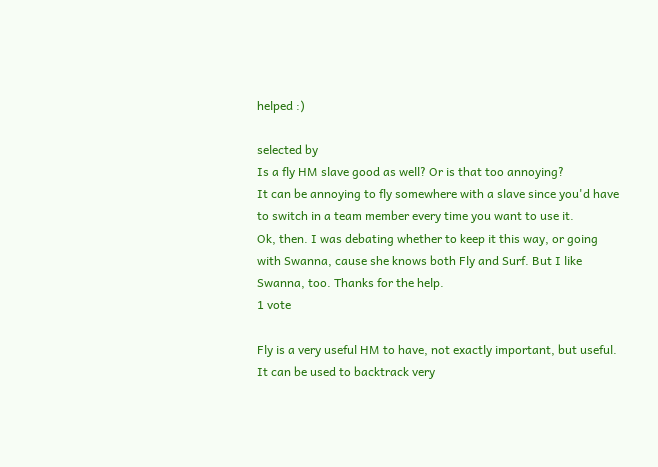helped :)

selected by
Is a fly HM slave good as well? Or is that too annoying?
It can be annoying to fly somewhere with a slave since you'd have to switch in a team member every time you want to use it.
Ok, then. I was debating whether to keep it this way, or going with Swanna, cause she knows both Fly and Surf. But I like Swanna, too. Thanks for the help.
1 vote

Fly is a very useful HM to have, not exactly important, but useful. It can be used to backtrack very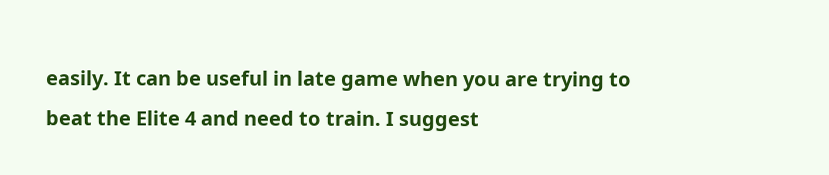easily. It can be useful in late game when you are trying to beat the Elite 4 and need to train. I suggest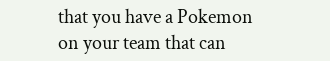that you have a Pokemon on your team that can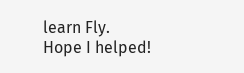learn Fly.
Hope I helped!